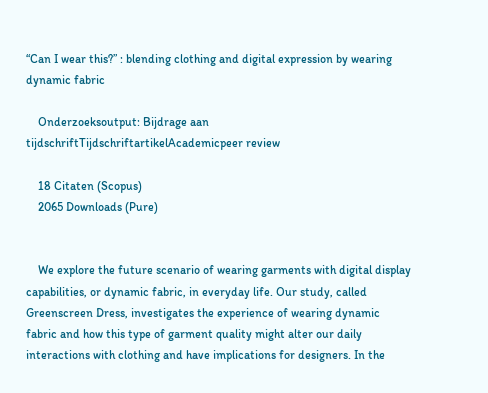“Can I wear this?” : blending clothing and digital expression by wearing dynamic fabric

    Onderzoeksoutput: Bijdrage aan tijdschriftTijdschriftartikelAcademicpeer review

    18 Citaten (Scopus)
    2065 Downloads (Pure)


    We explore the future scenario of wearing garments with digital display capabilities, or dynamic fabric, in everyday life. Our study, called Greenscreen Dress, investigates the experience of wearing dynamic fabric and how this type of garment quality might alter our daily interactions with clothing and have implications for designers. In the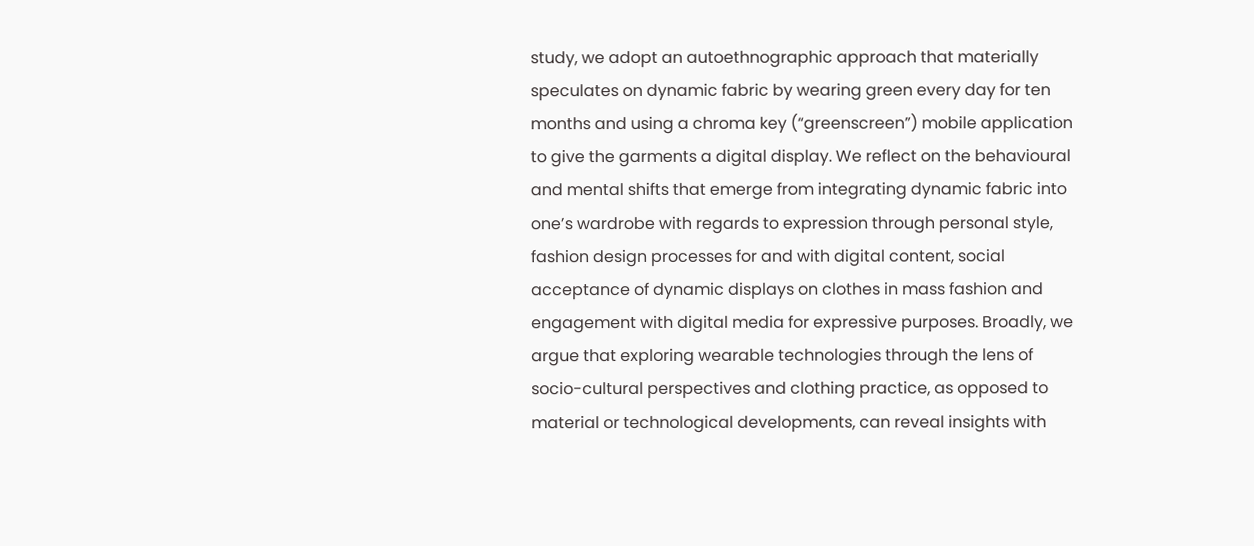study, we adopt an autoethnographic approach that materially speculates on dynamic fabric by wearing green every day for ten months and using a chroma key (“greenscreen”) mobile application to give the garments a digital display. We reflect on the behavioural and mental shifts that emerge from integrating dynamic fabric into one’s wardrobe with regards to expression through personal style, fashion design processes for and with digital content, social acceptance of dynamic displays on clothes in mass fashion and engagement with digital media for expressive purposes. Broadly, we argue that exploring wearable technologies through the lens of socio-cultural perspectives and clothing practice, as opposed to material or technological developments, can reveal insights with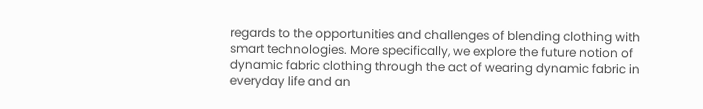regards to the opportunities and challenges of blending clothing with smart technologies. More specifically, we explore the future notion of dynamic fabric clothing through the act of wearing dynamic fabric in everyday life and an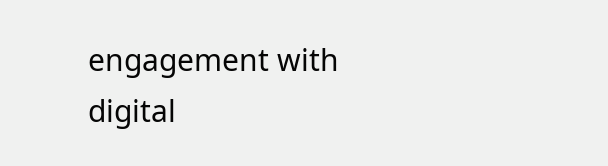engagement with digital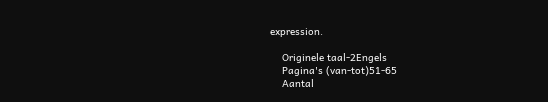expression.

    Originele taal-2Engels
    Pagina's (van-tot)51-65
    Aantal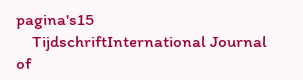pagina's15
    TijdschriftInternational Journal of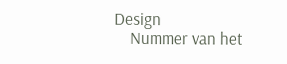Design
    Nummer van het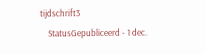tijdschrift3
    StatusGepubliceerd - 1 dec.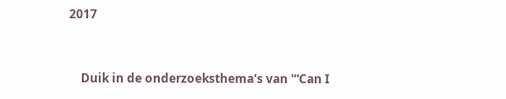2017


    Duik in de onderzoeksthema's van '“Can I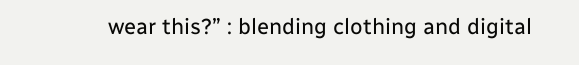wear this?” : blending clothing and digital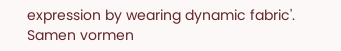expression by wearing dynamic fabric'. Samen vormen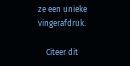ze een unieke vingerafdruk.

    Citeer dit